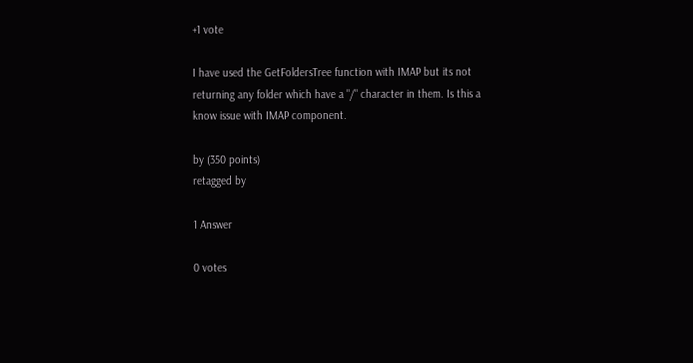+1 vote

I have used the GetFoldersTree function with IMAP but its not returning any folder which have a "/" character in them. Is this a know issue with IMAP component.

by (350 points)
retagged by

1 Answer

0 votes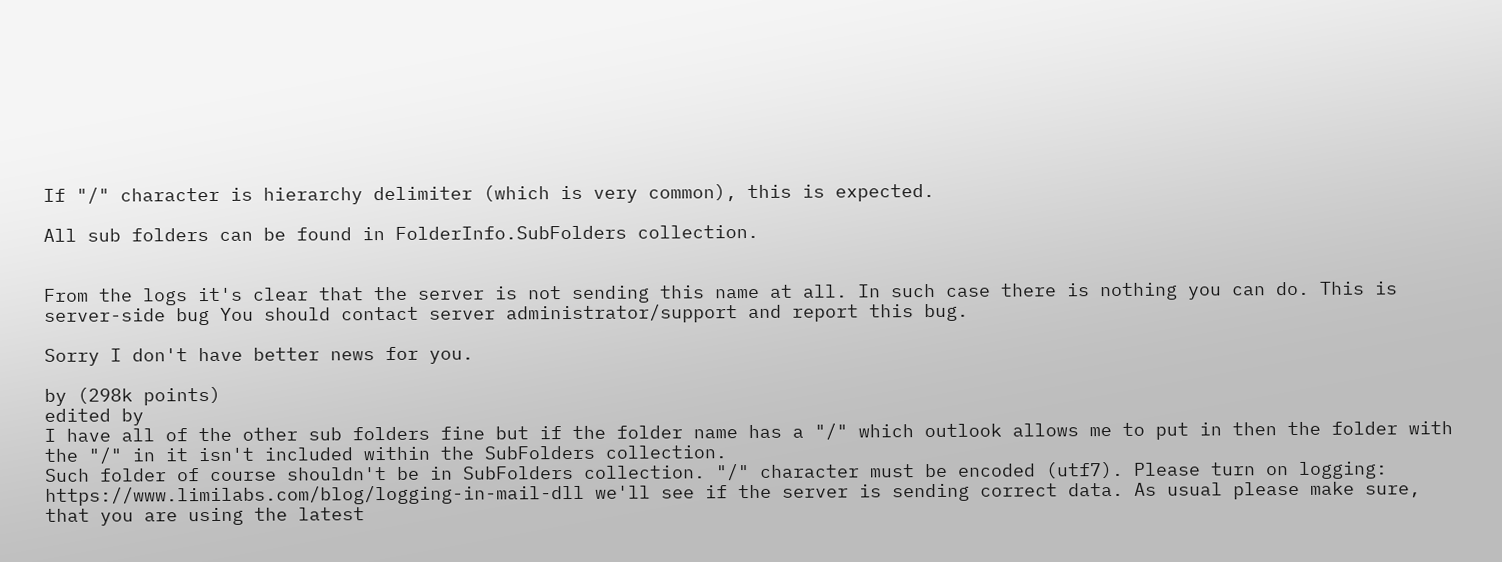If "/" character is hierarchy delimiter (which is very common), this is expected.

All sub folders can be found in FolderInfo.SubFolders collection.


From the logs it's clear that the server is not sending this name at all. In such case there is nothing you can do. This is server-side bug You should contact server administrator/support and report this bug.

Sorry I don't have better news for you.

by (298k points)
edited by
I have all of the other sub folders fine but if the folder name has a "/" which outlook allows me to put in then the folder with the "/" in it isn't included within the SubFolders collection.
Such folder of course shouldn't be in SubFolders collection. "/" character must be encoded (utf7). Please turn on logging: https://www.limilabs.com/blog/logging-in-mail-dll we'll see if the server is sending correct data. As usual please make sure, that you are using the latest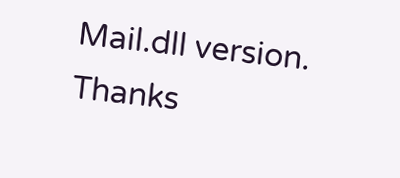Mail.dll version.
Thanks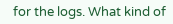for the logs. What kind of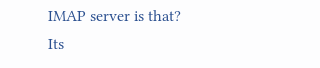IMAP server is that?
Its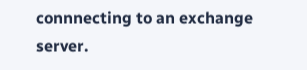connnecting to an exchange server.